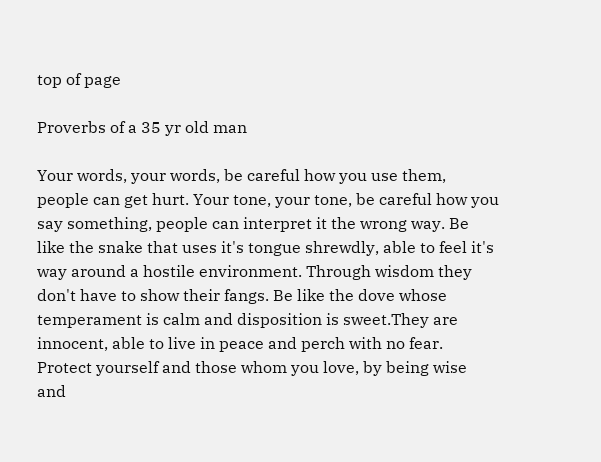top of page

Proverbs of a 35 yr old man

Your words, your words, be careful how you use them, people can get hurt. Your tone, your tone, be careful how you say something, people can interpret it the wrong way. Be like the snake that uses it's tongue shrewdly, able to feel it's way around a hostile environment. Through wisdom they don't have to show their fangs. Be like the dove whose temperament is calm and disposition is sweet.They are innocent, able to live in peace and perch with no fear. Protect yourself and those whom you love, by being wise and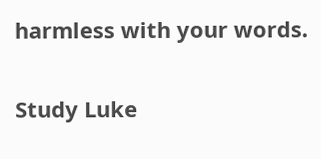harmless with your words.

Study Luke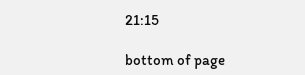21:15

bottom of page